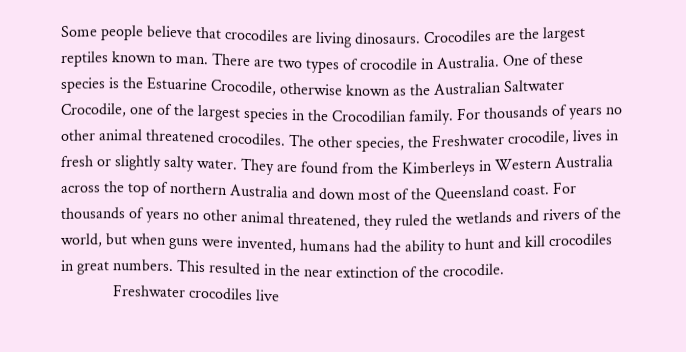Some people believe that crocodiles are living dinosaurs. Crocodiles are the largest reptiles known to man. There are two types of crocodile in Australia. One of these species is the Estuarine Crocodile, otherwise known as the Australian Saltwater Crocodile, one of the largest species in the Crocodilian family. For thousands of years no other animal threatened crocodiles. The other species, the Freshwater crocodile, lives in fresh or slightly salty water. They are found from the Kimberleys in Western Australia across the top of northern Australia and down most of the Queensland coast. For thousands of years no other animal threatened, they ruled the wetlands and rivers of the world, but when guns were invented, humans had the ability to hunt and kill crocodiles in great numbers. This resulted in the near extinction of the crocodile.
             Freshwater crocodiles live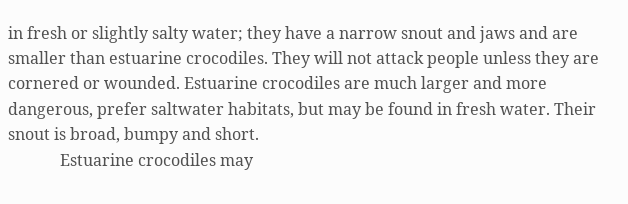in fresh or slightly salty water; they have a narrow snout and jaws and are smaller than estuarine crocodiles. They will not attack people unless they are cornered or wounded. Estuarine crocodiles are much larger and more dangerous, prefer saltwater habitats, but may be found in fresh water. Their snout is broad, bumpy and short.
             Estuarine crocodiles may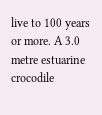live to 100 years or more. A 3.0 metre estuarine crocodile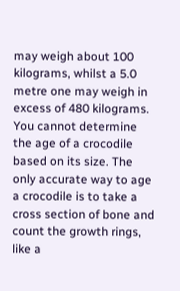may weigh about 100 kilograms, whilst a 5.0 metre one may weigh in excess of 480 kilograms. You cannot determine the age of a crocodile based on its size. The only accurate way to age a crocodile is to take a cross section of bone and count the growth rings, like a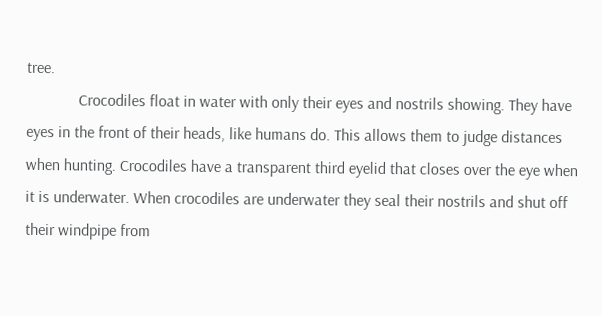tree.
             Crocodiles float in water with only their eyes and nostrils showing. They have eyes in the front of their heads, like humans do. This allows them to judge distances when hunting. Crocodiles have a transparent third eyelid that closes over the eye when it is underwater. When crocodiles are underwater they seal their nostrils and shut off their windpipe from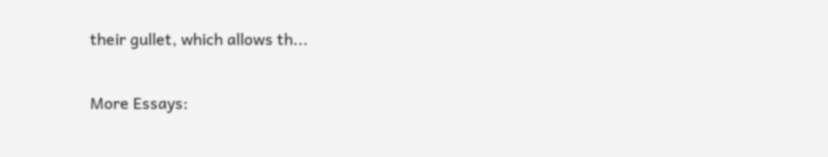their gullet, which allows th...

More Essays: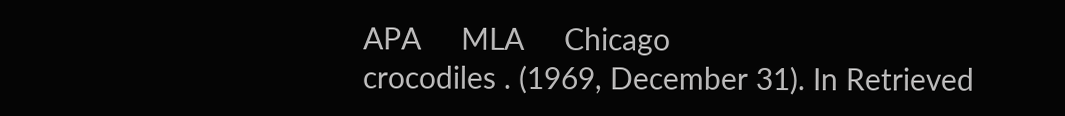APA     MLA     Chicago
crocodiles . (1969, December 31). In Retrieved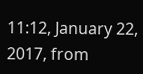11:12, January 22, 2017, from